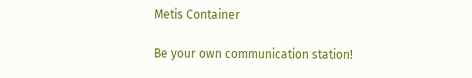Metis Container

Be your own communication station!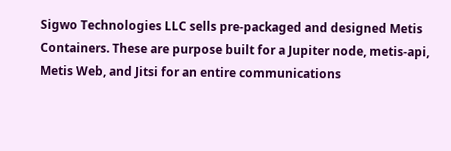Sigwo Technologies LLC sells pre-packaged and designed Metis Containers. These are purpose built for a Jupiter node, metis-api, Metis Web, and Jitsi for an entire communications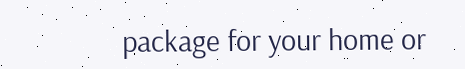package for your home or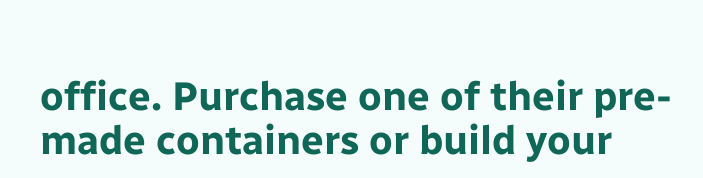office. Purchase one of their pre-made containers or build your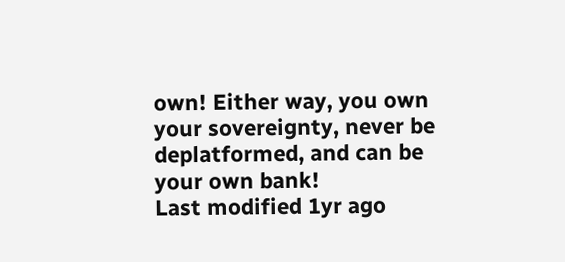own! Either way, you own your sovereignty, never be deplatformed, and can be your own bank!
Last modified 1yr ago